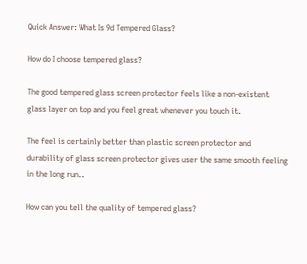Quick Answer: What Is 9d Tempered Glass?

How do I choose tempered glass?

The good tempered glass screen protector feels like a non-existent glass layer on top and you feel great whenever you touch it.

The feel is certainly better than plastic screen protector and durability of glass screen protector gives user the same smooth feeling in the long run..

How can you tell the quality of tempered glass?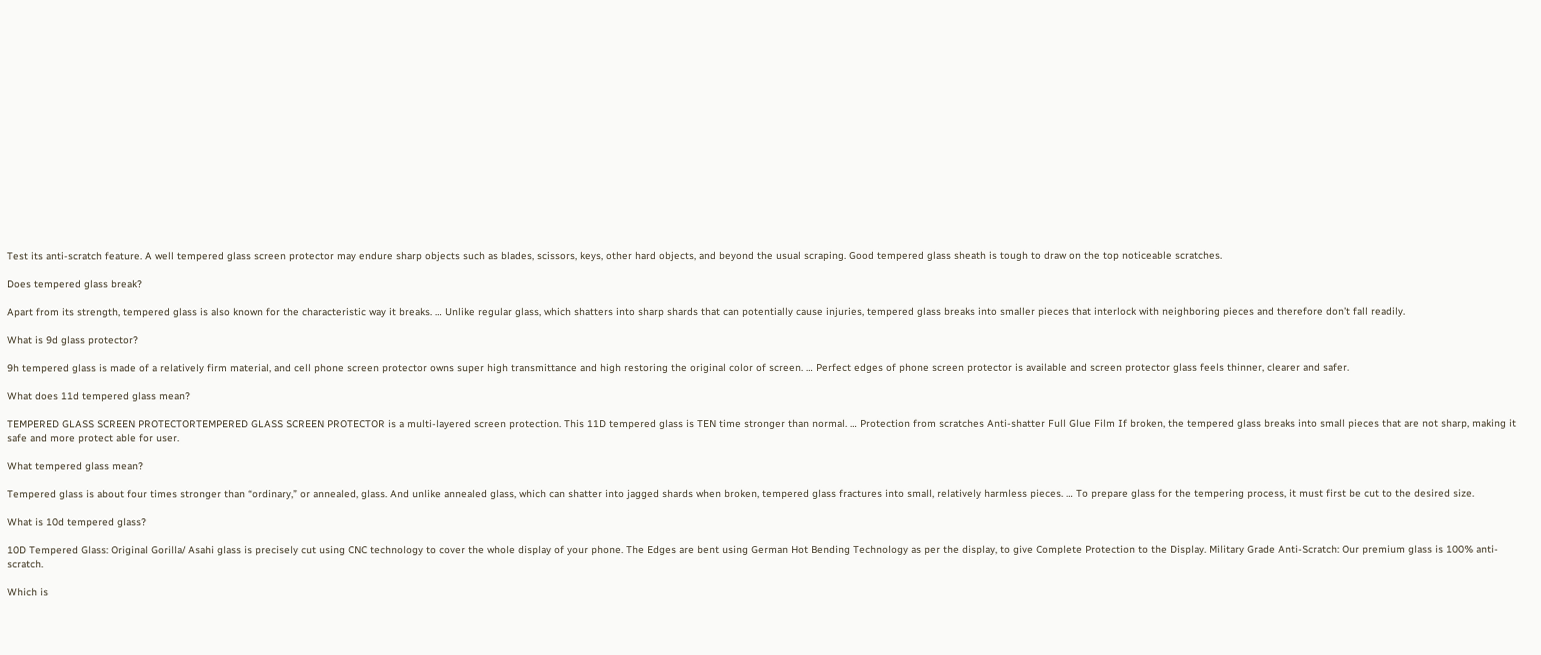Test its anti-scratch feature. A well tempered glass screen protector may endure sharp objects such as blades, scissors, keys, other hard objects, and beyond the usual scraping. Good tempered glass sheath is tough to draw on the top noticeable scratches.

Does tempered glass break?

Apart from its strength, tempered glass is also known for the characteristic way it breaks. … Unlike regular glass, which shatters into sharp shards that can potentially cause injuries, tempered glass breaks into smaller pieces that interlock with neighboring pieces and therefore don’t fall readily.

What is 9d glass protector?

9h tempered glass is made of a relatively firm material, and cell phone screen protector owns super high transmittance and high restoring the original color of screen. … Perfect edges of phone screen protector is available and screen protector glass feels thinner, clearer and safer.

What does 11d tempered glass mean?

TEMPERED GLASS SCREEN PROTECTORTEMPERED GLASS SCREEN PROTECTOR is a multi-layered screen protection. This 11D tempered glass is TEN time stronger than normal. … Protection from scratches Anti-shatter Full Glue Film If broken, the tempered glass breaks into small pieces that are not sharp, making it safe and more protect able for user.

What tempered glass mean?

Tempered glass is about four times stronger than “ordinary,” or annealed, glass. And unlike annealed glass, which can shatter into jagged shards when broken, tempered glass fractures into small, relatively harmless pieces. … To prepare glass for the tempering process, it must first be cut to the desired size.

What is 10d tempered glass?

10D Tempered Glass: Original Gorilla/ Asahi glass is precisely cut using CNC technology to cover the whole display of your phone. The Edges are bent using German Hot Bending Technology as per the display, to give Complete Protection to the Display. Military Grade Anti-Scratch: Our premium glass is 100% anti-scratch.

Which is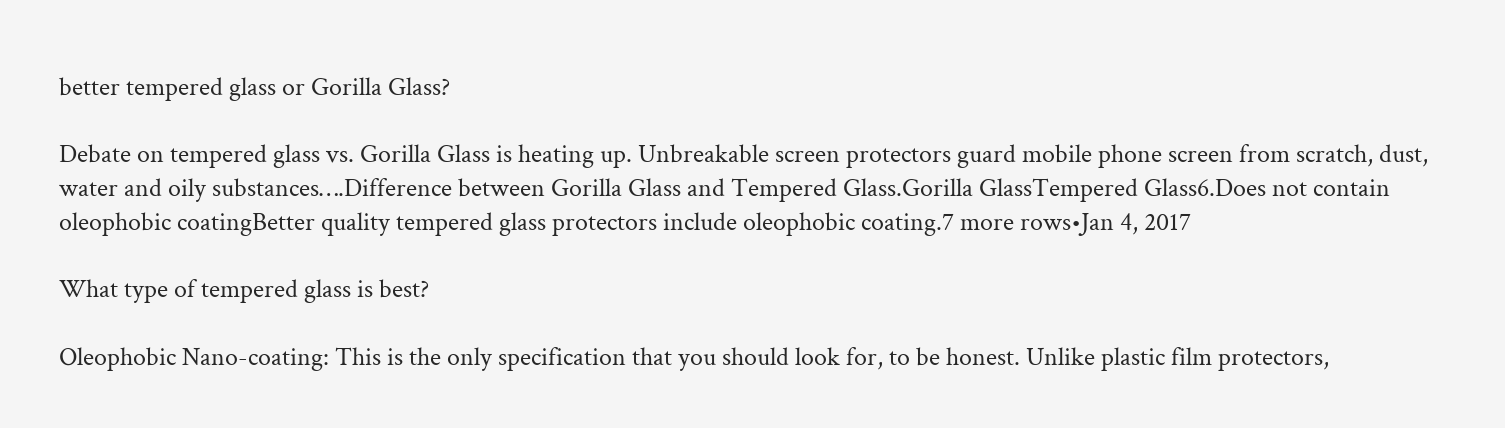better tempered glass or Gorilla Glass?

Debate on tempered glass vs. Gorilla Glass is heating up. Unbreakable screen protectors guard mobile phone screen from scratch, dust, water and oily substances….Difference between Gorilla Glass and Tempered Glass.Gorilla GlassTempered Glass6.Does not contain oleophobic coatingBetter quality tempered glass protectors include oleophobic coating.7 more rows•Jan 4, 2017

What type of tempered glass is best?

Oleophobic Nano-coating: This is the only specification that you should look for, to be honest. Unlike plastic film protectors,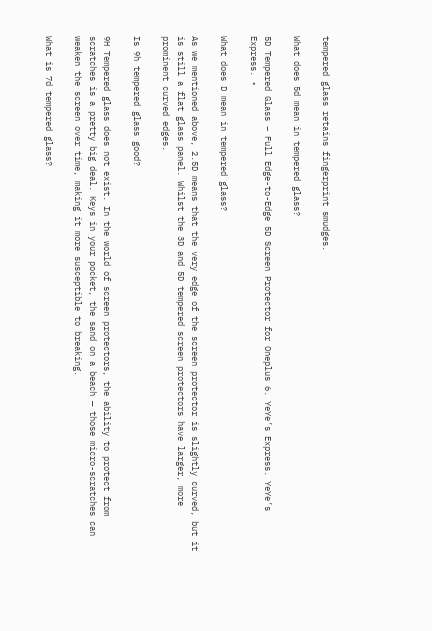tempered glass retains fingerprint smudges.

What does 5d mean in tempered glass?

5D Tempered Glass – Full Edge-to-Edge 5D Screen Protector for Oneplus 6. YeYe’s Express. YeYe’s Express. •

What does D mean in tempered glass?

As we mentioned above, 2.5D means that the very edge of the screen protector is slightly curved, but it is still a flat glass panel. Whilst the 3D and 5D tempered screen protectors have larger, more prominent curved edges.

Is 9h tempered glass good?

9H Tempered glass does not exist. In the world of screen protectors, the ability to protect from scratches is a pretty big deal. Keys in your pocket, the sand on a beach — those micro-scratches can weaken the screen over time, making it more susceptible to breaking.

What is 7d tempered glass?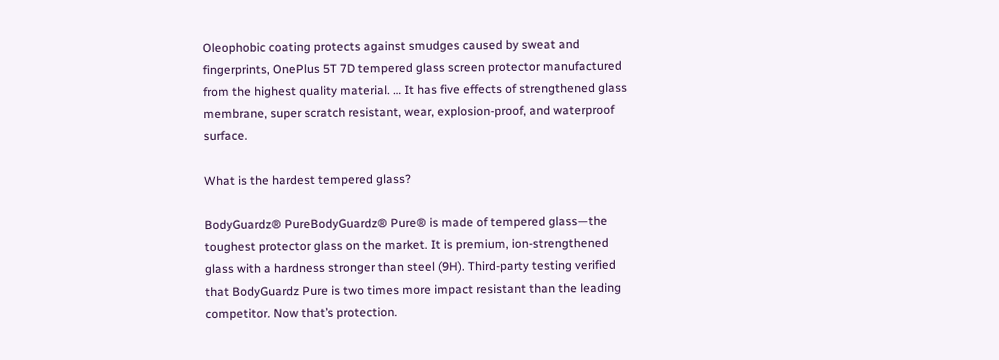Oleophobic coating protects against smudges caused by sweat and fingerprints, OnePlus 5T 7D tempered glass screen protector manufactured from the highest quality material. … It has five effects of strengthened glass membrane, super scratch resistant, wear, explosion-proof, and waterproof surface.

What is the hardest tempered glass?

BodyGuardz® PureBodyGuardz® Pure® is made of tempered glass—the toughest protector glass on the market. It is premium, ion-strengthened glass with a hardness stronger than steel (9H). Third-party testing verified that BodyGuardz Pure is two times more impact resistant than the leading competitor. Now that’s protection.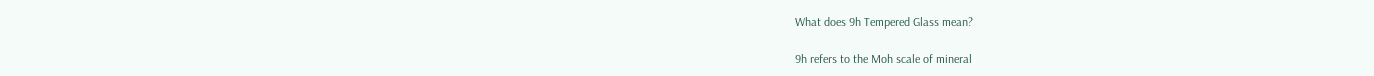What does 9h Tempered Glass mean?

9h refers to the Moh scale of mineral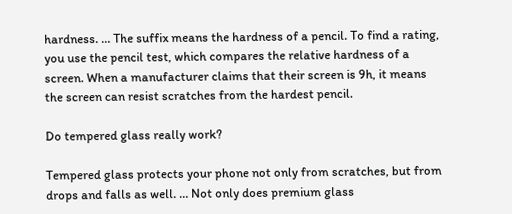hardness. … The suffix means the hardness of a pencil. To find a rating, you use the pencil test, which compares the relative hardness of a screen. When a manufacturer claims that their screen is 9h, it means the screen can resist scratches from the hardest pencil.

Do tempered glass really work?

Tempered glass protects your phone not only from scratches, but from drops and falls as well. … Not only does premium glass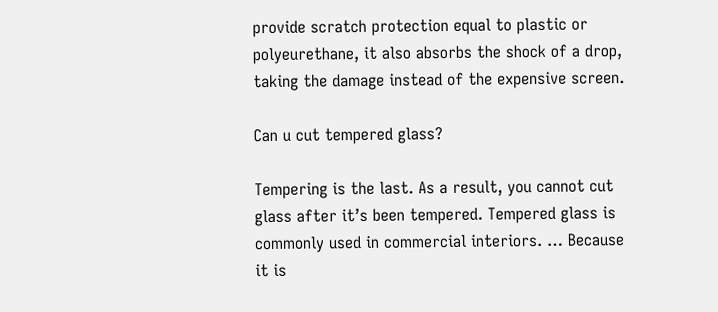provide scratch protection equal to plastic or polyeurethane, it also absorbs the shock of a drop, taking the damage instead of the expensive screen.

Can u cut tempered glass?

Tempering is the last. As a result, you cannot cut glass after it’s been tempered. Tempered glass is commonly used in commercial interiors. … Because it is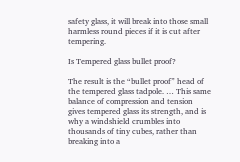safety glass, it will break into those small harmless round pieces if it is cut after tempering.

Is Tempered glass bullet proof?

The result is the “bullet proof” head of the tempered glass tadpole. … This same balance of compression and tension gives tempered glass its strength, and is why a windshield crumbles into thousands of tiny cubes, rather than breaking into a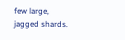few large, jagged shards.